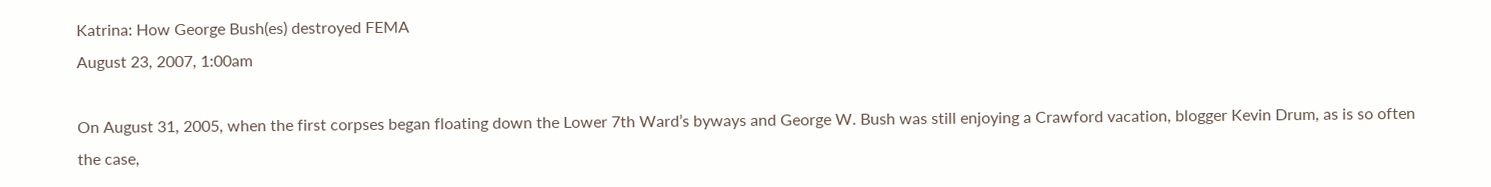Katrina: How George Bush(es) destroyed FEMA
August 23, 2007, 1:00am

On August 31, 2005, when the first corpses began floating down the Lower 7th Ward’s byways and George W. Bush was still enjoying a Crawford vacation, blogger Kevin Drum, as is so often the case,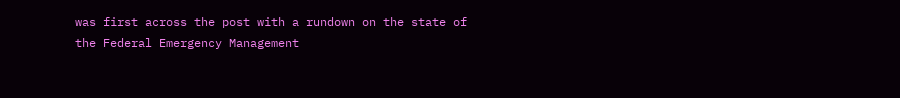was first across the post with a rundown on the state of the Federal Emergency Management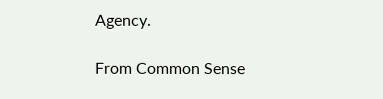Agency.

From Common Sense